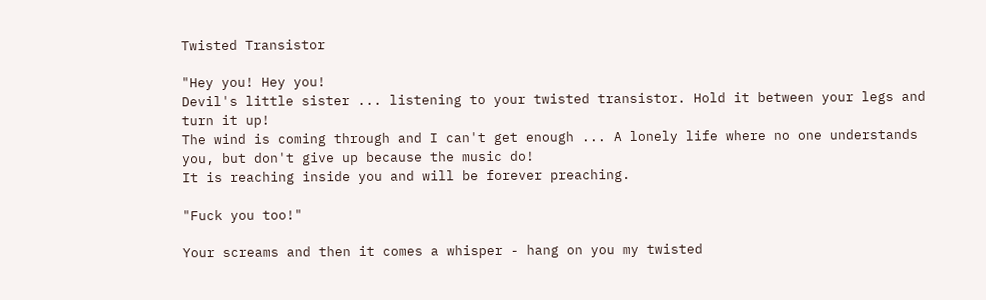Twisted Transistor

"Hey you! Hey you!
Devil's little sister ... listening to your twisted transistor. Hold it between your legs and turn it up!
The wind is coming through and I can't get enough ... A lonely life where no one understands you, but don't give up because the music do!
It is reaching inside you and will be forever preaching.

"Fuck you too!"

Your screams and then it comes a whisper - hang on you my twisted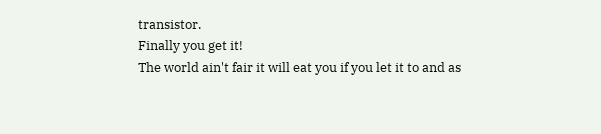transistor.
Finally you get it!
The world ain't fair it will eat you if you let it to and as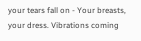your tears fall on - Your breasts, your dress. Vibrations coming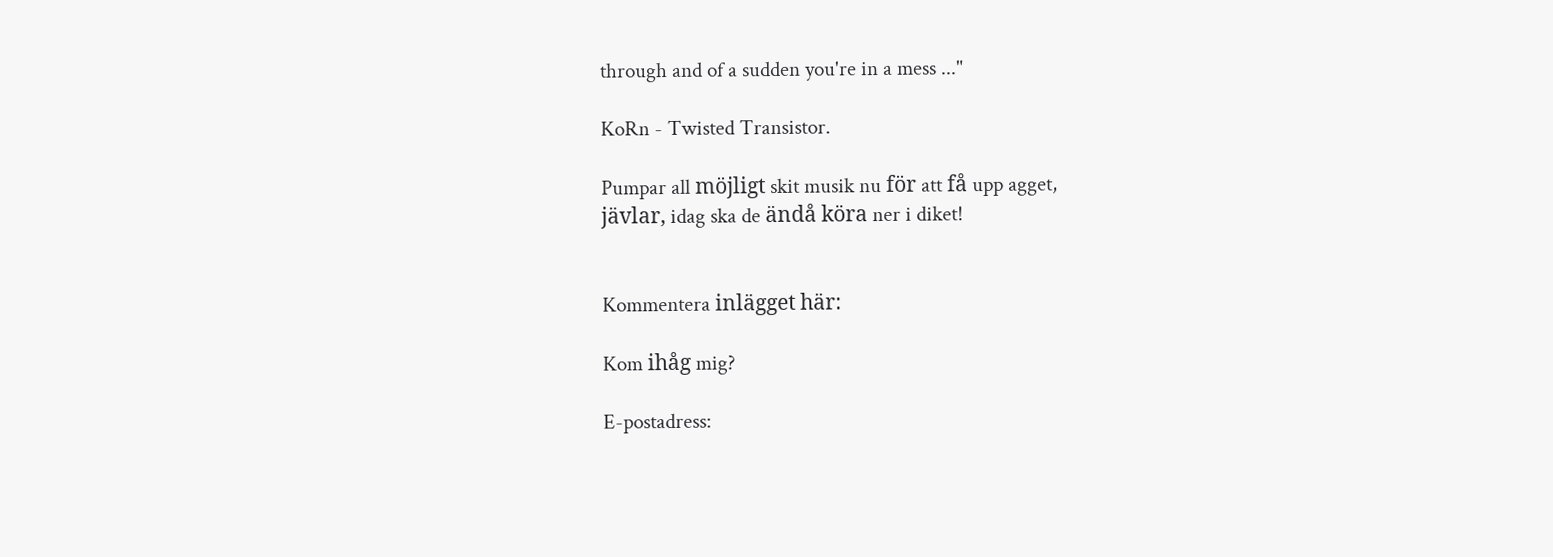through and of a sudden you're in a mess ..."

KoRn - Twisted Transistor.

Pumpar all möjligt skit musik nu för att få upp agget,
jävlar, idag ska de ändå köra ner i diket!


Kommentera inlägget här:

Kom ihåg mig?

E-postadress: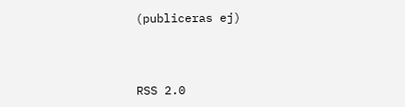(publiceras ej)



RSS 2.0